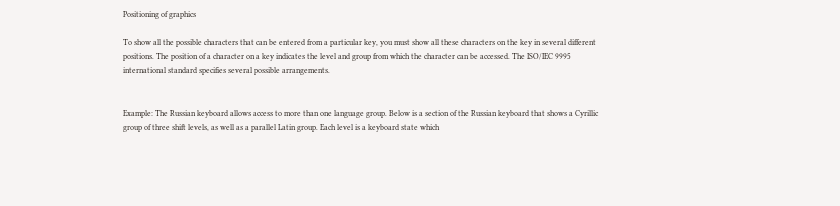Positioning of graphics

To show all the possible characters that can be entered from a particular key, you must show all these characters on the key in several different positions. The position of a character on a key indicates the level and group from which the character can be accessed. The ISO/IEC 9995 international standard specifies several possible arrangements.


Example: The Russian keyboard allows access to more than one language group. Below is a section of the Russian keyboard that shows a Cyrillic group of three shift levels, as well as a parallel Latin group. Each level is a keyboard state which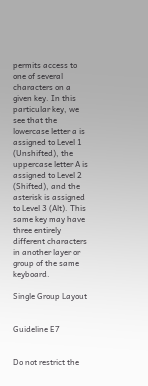permits access to one of several characters on a given key. In this particular key, we see that the lowercase letter a is assigned to Level 1 (Unshifted), the uppercase letter A is assigned to Level 2 (Shifted), and the asterisk is assigned to Level 3 (Alt). This same key may have three entirely different characters in another layer or group of the same keyboard.

Single Group Layout


Guideline E7


Do not restrict the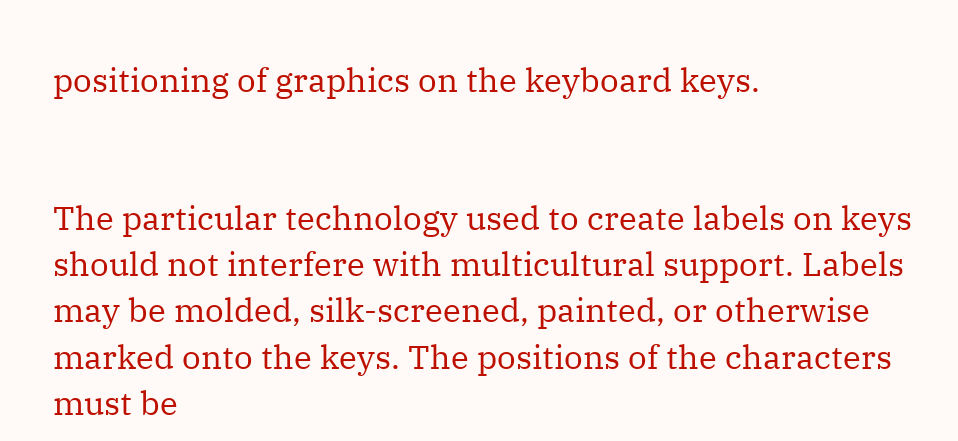positioning of graphics on the keyboard keys.


The particular technology used to create labels on keys should not interfere with multicultural support. Labels may be molded, silk-screened, painted, or otherwise marked onto the keys. The positions of the characters must be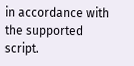in accordance with the supported script.